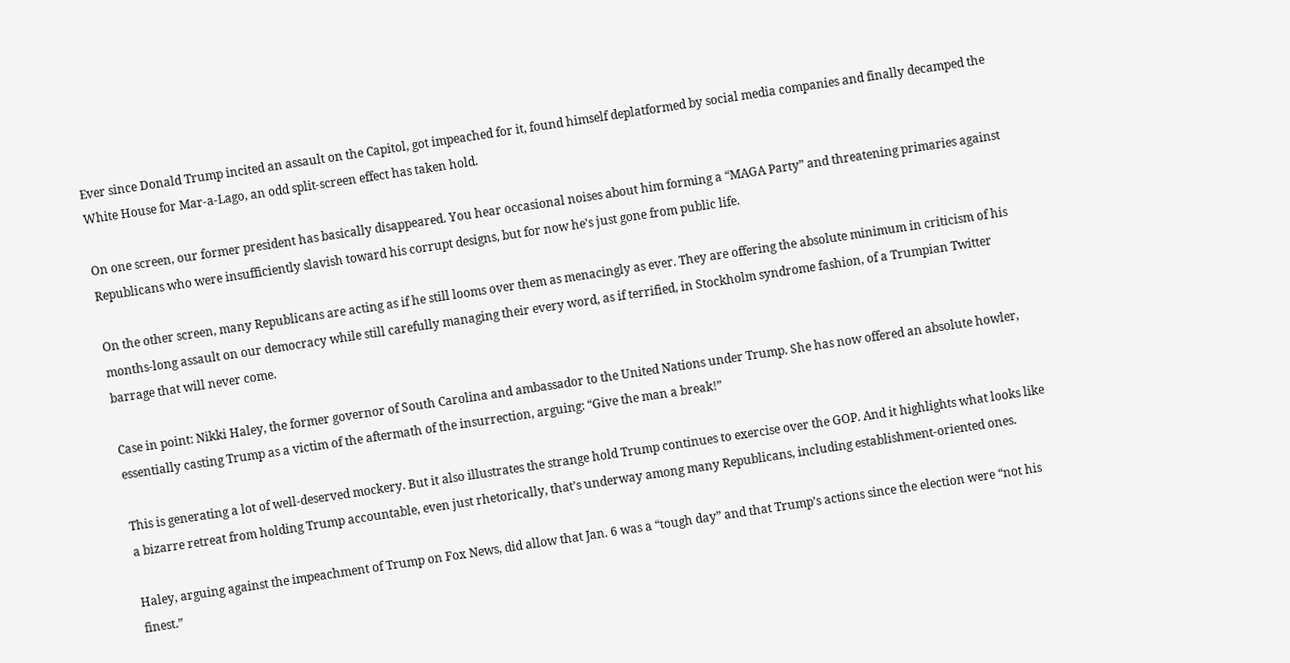Ever since Donald Trump incited an assault on the Capitol, got impeached for it, found himself deplatformed by social media companies and finally decamped the White House for Mar-a-Lago, an odd split-screen effect has taken hold.

On one screen, our former president has basically disappeared. You hear occasional noises about him forming a “MAGA Party” and threatening primaries against Republicans who were insufficiently slavish toward his corrupt designs, but for now he’s just gone from public life.

On the other screen, many Republicans are acting as if he still looms over them as menacingly as ever. They are offering the absolute minimum in criticism of his months-long assault on our democracy while still carefully managing their every word, as if terrified, in Stockholm syndrome fashion, of a Trumpian Twitter barrage that will never come.

Case in point: Nikki Haley, the former governor of South Carolina and ambassador to the United Nations under Trump. She has now offered an absolute howler, essentially casting Trump as a victim of the aftermath of the insurrection, arguing: “Give the man a break!”

This is generating a lot of well-deserved mockery. But it also illustrates the strange hold Trump continues to exercise over the GOP. And it highlights what looks like a bizarre retreat from holding Trump accountable, even just rhetorically, that’s underway among many Republicans, including establishment-oriented ones.

Haley, arguing against the impeachment of Trump on Fox News, did allow that Jan. 6 was a “tough day” and that Trump’s actions since the election were “not his finest.”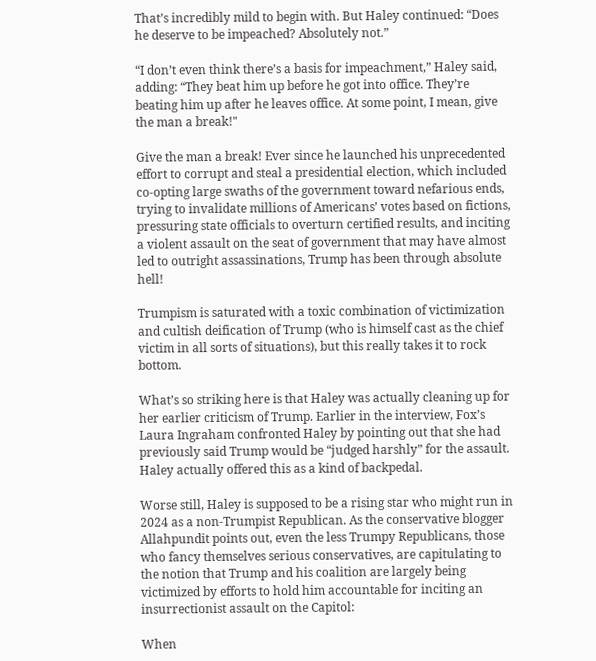That’s incredibly mild to begin with. But Haley continued: “Does he deserve to be impeached? Absolutely not.”

“I don’t even think there’s a basis for impeachment,” Haley said, adding: “They beat him up before he got into office. They’re beating him up after he leaves office. At some point, I mean, give the man a break!"

Give the man a break! Ever since he launched his unprecedented effort to corrupt and steal a presidential election, which included co-opting large swaths of the government toward nefarious ends, trying to invalidate millions of Americans’ votes based on fictions, pressuring state officials to overturn certified results, and inciting a violent assault on the seat of government that may have almost led to outright assassinations, Trump has been through absolute hell!

Trumpism is saturated with a toxic combination of victimization and cultish deification of Trump (who is himself cast as the chief victim in all sorts of situations), but this really takes it to rock bottom.

What’s so striking here is that Haley was actually cleaning up for her earlier criticism of Trump. Earlier in the interview, Fox’s Laura Ingraham confronted Haley by pointing out that she had previously said Trump would be “judged harshly” for the assault. Haley actually offered this as a kind of backpedal.

Worse still, Haley is supposed to be a rising star who might run in 2024 as a non-Trumpist Republican. As the conservative blogger Allahpundit points out, even the less Trumpy Republicans, those who fancy themselves serious conservatives, are capitulating to the notion that Trump and his coalition are largely being victimized by efforts to hold him accountable for inciting an insurrectionist assault on the Capitol:

When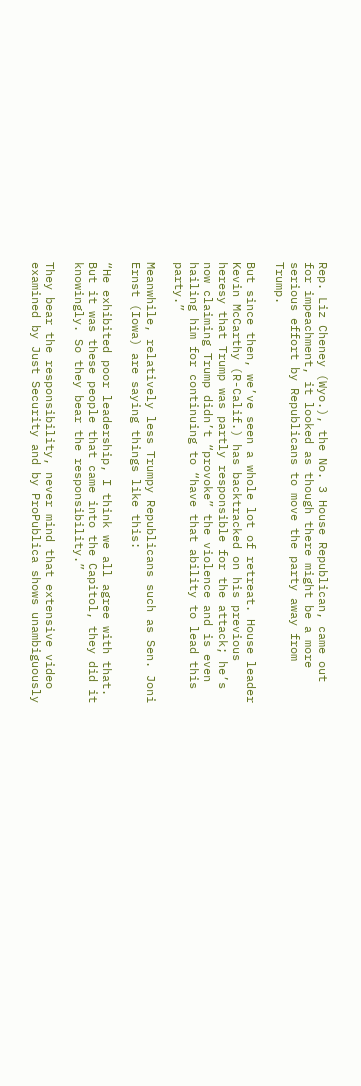Rep. Liz Cheney (Wyo.), the No. 3 House Republican, came out for impeachment, it looked as though there might be a more serious effort by Republicans to move the party away from Trump.

But since then, we’ve seen a whole lot of retreat. House leader Kevin McCarthy (R-Calif.) has backtracked on his previous heresy that Trump was partly responsible for the attack; he’s now claiming Trump didn’t “provoke” the violence and is even hailing him for continuing to “have that ability to lead this party.”

Meanwhile, relatively less Trumpy Republicans such as Sen. Joni Ernst (Iowa) are saying things like this:

“He exhibited poor leadership, I think we all agree with that. But it was these people that came into the Capitol, they did it knowingly. So they bear the responsibility.”

They bear the responsibility, never mind that extensive video examined by Just Security and by ProPublica shows unambiguously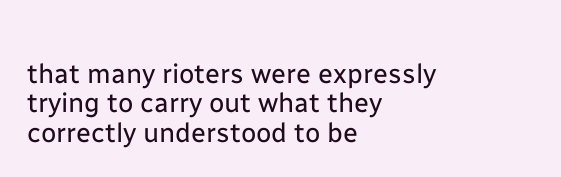that many rioters were expressly trying to carry out what they correctly understood to be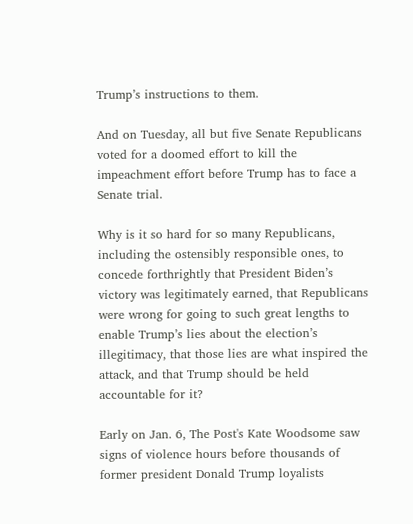Trump’s instructions to them.

And on Tuesday, all but five Senate Republicans voted for a doomed effort to kill the impeachment effort before Trump has to face a Senate trial.

Why is it so hard for so many Republicans, including the ostensibly responsible ones, to concede forthrightly that President Biden’s victory was legitimately earned, that Republicans were wrong for going to such great lengths to enable Trump’s lies about the election’s illegitimacy, that those lies are what inspired the attack, and that Trump should be held accountable for it?

Early on Jan. 6, The Post's Kate Woodsome saw signs of violence hours before thousands of former president Donald Trump loyalists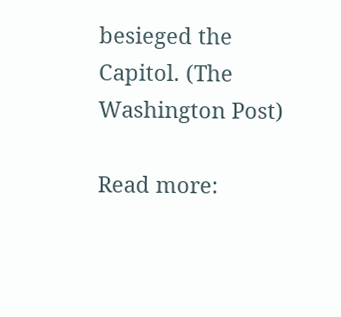besieged the Capitol. (The Washington Post)

Read more: